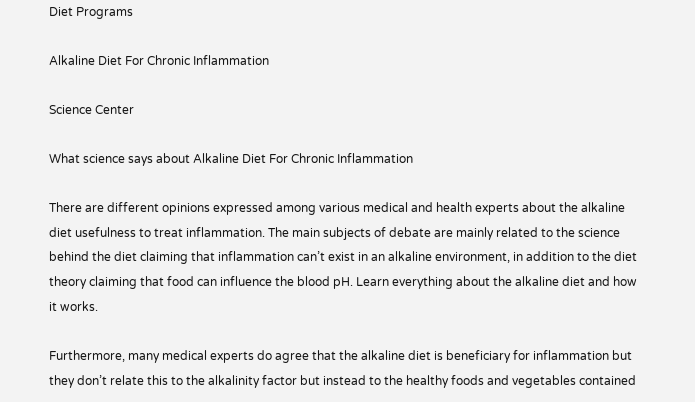Diet Programs

Alkaline Diet For Chronic Inflammation

Science Center

What science says about Alkaline Diet For Chronic Inflammation

There are different opinions expressed among various medical and health experts about the alkaline diet usefulness to treat inflammation. The main subjects of debate are mainly related to the science behind the diet claiming that inflammation can’t exist in an alkaline environment, in addition to the diet theory claiming that food can influence the blood pH. Learn everything about the alkaline diet and how it works.

Furthermore, many medical experts do agree that the alkaline diet is beneficiary for inflammation but they don’t relate this to the alkalinity factor but instead to the healthy foods and vegetables contained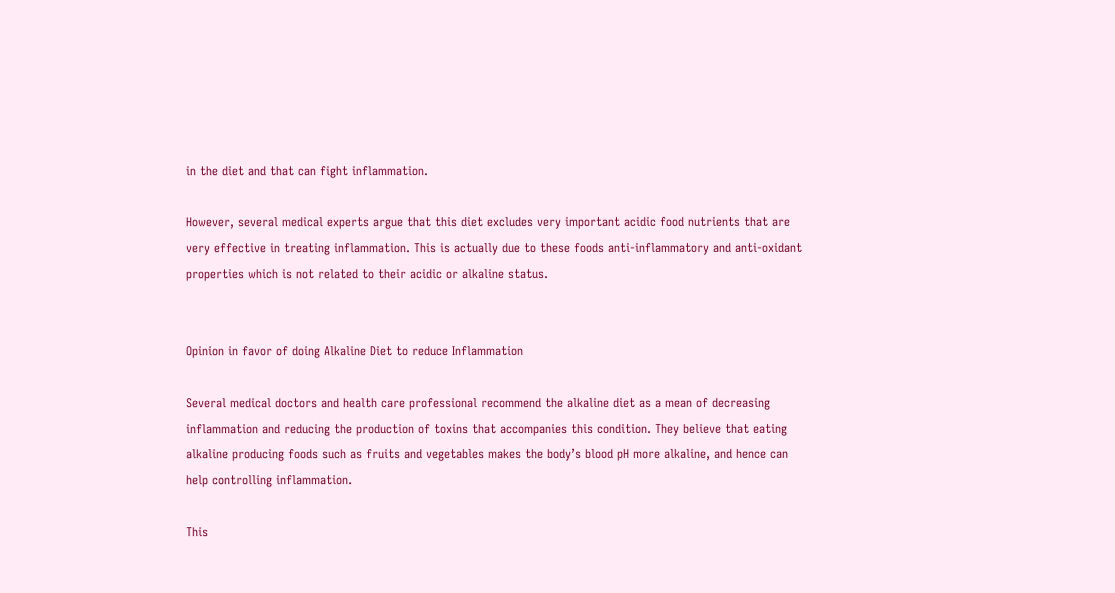in the diet and that can fight inflammation.

However, several medical experts argue that this diet excludes very important acidic food nutrients that are very effective in treating inflammation. This is actually due to these foods anti-inflammatory and anti-oxidant properties which is not related to their acidic or alkaline status.


Opinion in favor of doing Alkaline Diet to reduce Inflammation

Several medical doctors and health care professional recommend the alkaline diet as a mean of decreasing inflammation and reducing the production of toxins that accompanies this condition. They believe that eating alkaline producing foods such as fruits and vegetables makes the body’s blood pH more alkaline, and hence can help controlling inflammation.

This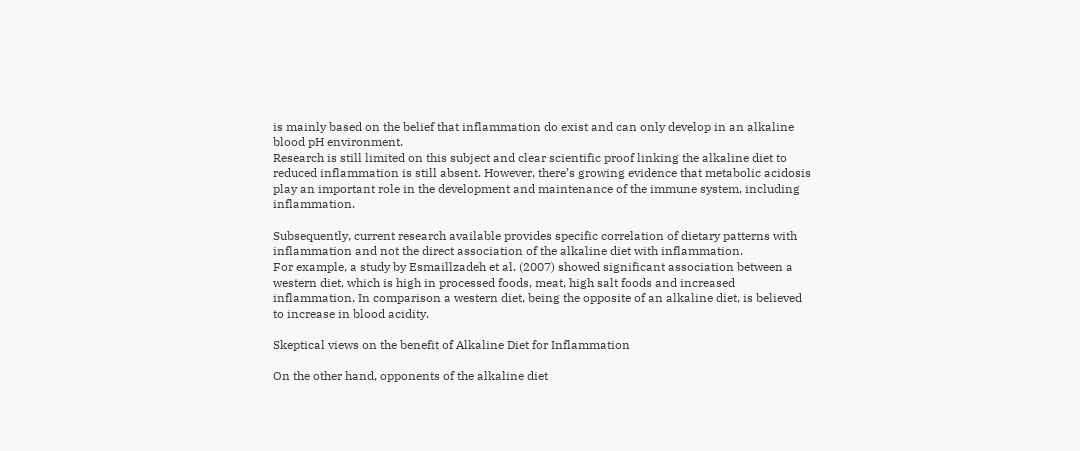is mainly based on the belief that inflammation do exist and can only develop in an alkaline blood pH environment.
Research is still limited on this subject and clear scientific proof linking the alkaline diet to reduced inflammation is still absent. However, there’s growing evidence that metabolic acidosis play an important role in the development and maintenance of the immune system, including inflammation.

Subsequently, current research available provides specific correlation of dietary patterns with inflammation and not the direct association of the alkaline diet with inflammation.
For example, a study by Esmaillzadeh et al. (2007) showed significant association between a western diet, which is high in processed foods, meat, high salt foods and increased inflammation. In comparison a western diet, being the opposite of an alkaline diet, is believed to increase in blood acidity.

Skeptical views on the benefit of Alkaline Diet for Inflammation

On the other hand, opponents of the alkaline diet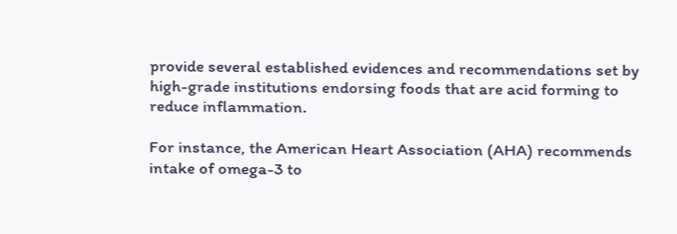provide several established evidences and recommendations set by high-grade institutions endorsing foods that are acid forming to reduce inflammation.

For instance, the American Heart Association (AHA) recommends intake of omega-3 to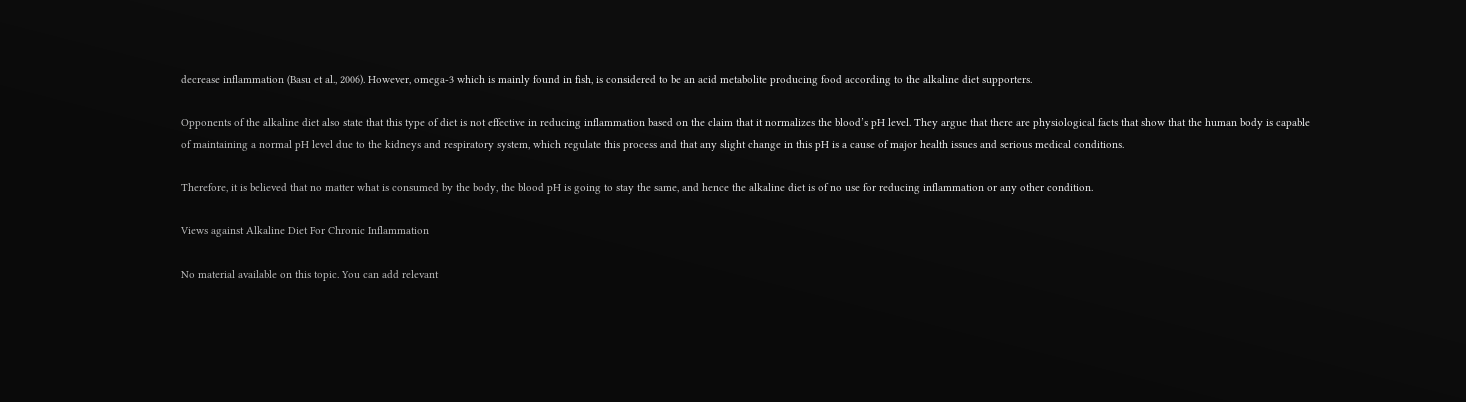decrease inflammation (Basu et al., 2006). However, omega-3 which is mainly found in fish, is considered to be an acid metabolite producing food according to the alkaline diet supporters.

Opponents of the alkaline diet also state that this type of diet is not effective in reducing inflammation based on the claim that it normalizes the blood’s pH level. They argue that there are physiological facts that show that the human body is capable of maintaining a normal pH level due to the kidneys and respiratory system, which regulate this process and that any slight change in this pH is a cause of major health issues and serious medical conditions.

Therefore, it is believed that no matter what is consumed by the body, the blood pH is going to stay the same, and hence the alkaline diet is of no use for reducing inflammation or any other condition.

Views against Alkaline Diet For Chronic Inflammation

No material available on this topic. You can add relevant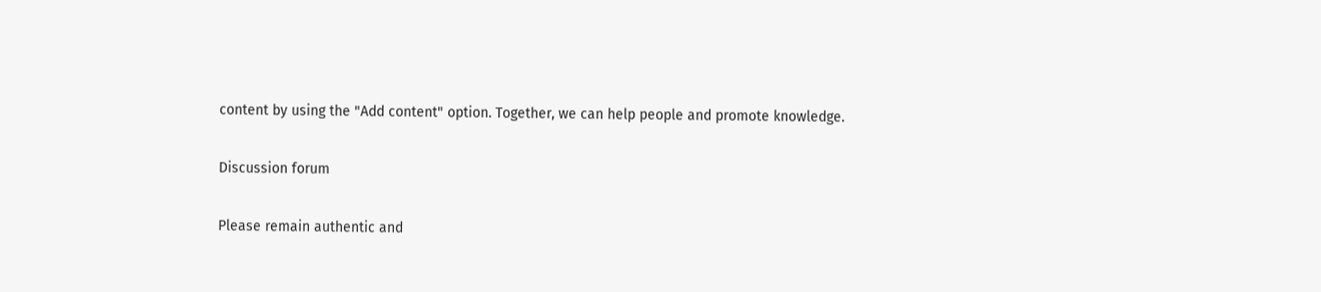content by using the "Add content" option. Together, we can help people and promote knowledge.

Discussion forum

Please remain authentic and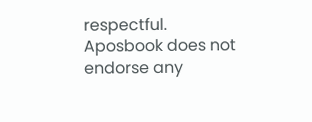respectful. Aposbook does not endorse any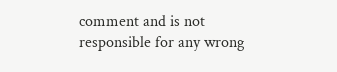comment and is not responsible for any wrong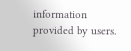information provided by users.